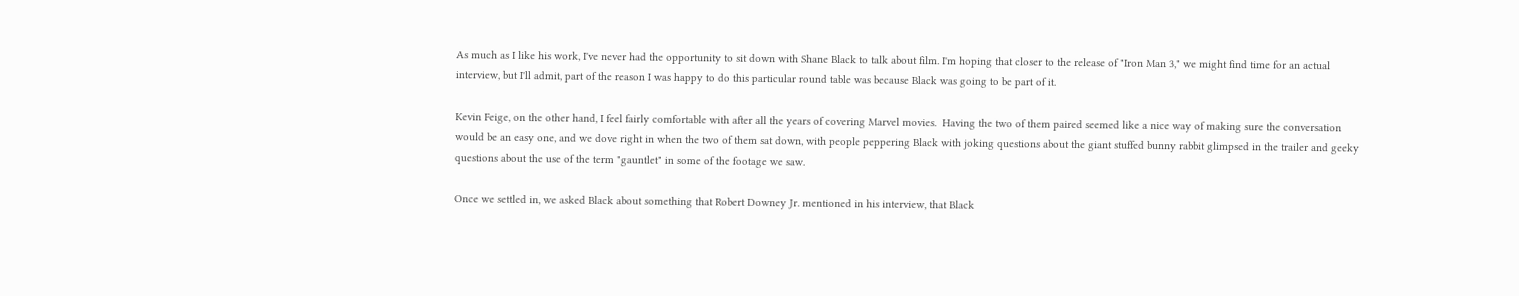As much as I like his work, I've never had the opportunity to sit down with Shane Black to talk about film. I'm hoping that closer to the release of "Iron Man 3," we might find time for an actual interview, but I'll admit, part of the reason I was happy to do this particular round table was because Black was going to be part of it.

Kevin Feige, on the other hand, I feel fairly comfortable with after all the years of covering Marvel movies.  Having the two of them paired seemed like a nice way of making sure the conversation would be an easy one, and we dove right in when the two of them sat down, with people peppering Black with joking questions about the giant stuffed bunny rabbit glimpsed in the trailer and geeky questions about the use of the term "gauntlet" in some of the footage we saw.

Once we settled in, we asked Black about something that Robert Downey Jr. mentioned in his interview, that Black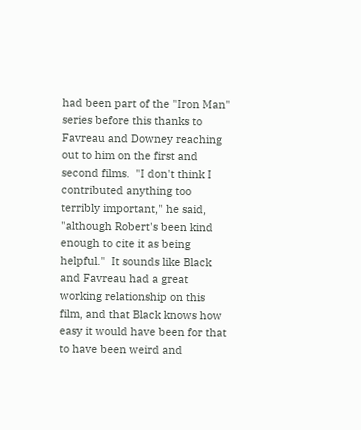had been part of the "Iron Man" series before this thanks to Favreau and Downey reaching out to him on the first and second films.  "I don't think I contributed anything too terribly important," he said, "although Robert's been kind enough to cite it as being helpful."  It sounds like Black and Favreau had a great working relationship on this film, and that Black knows how easy it would have been for that to have been weird and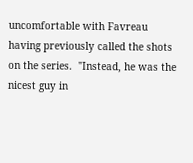uncomfortable with Favreau having previously called the shots on the series.  "Instead, he was the nicest guy in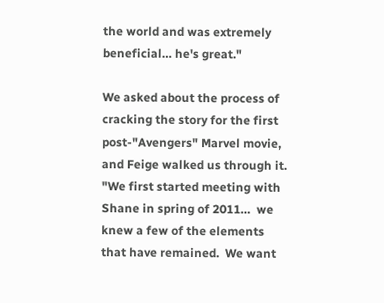the world and was extremely beneficial… he's great."

We asked about the process of cracking the story for the first post-"Avengers" Marvel movie, and Feige walked us through it. "We first started meeting with Shane in spring of 2011…  we knew a few of the elements that have remained.  We want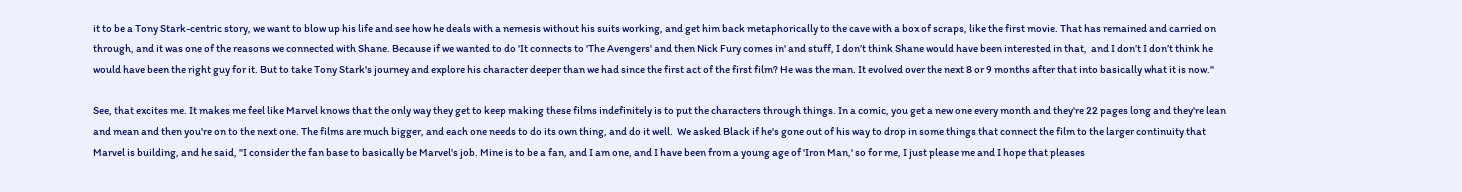it to be a Tony Stark-centric story, we want to blow up his life and see how he deals with a nemesis without his suits working, and get him back metaphorically to the cave with a box of scraps, like the first movie. That has remained and carried on through, and it was one of the reasons we connected with Shane. Because if we wanted to do 'It connects to 'The Avengers' and then Nick Fury comes in' and stuff, I don’t think Shane would have been interested in that,  and I don’t I don’t think he would have been the right guy for it. But to take Tony Stark's journey and explore his character deeper than we had since the first act of the first film? He was the man. It evolved over the next 8 or 9 months after that into basically what it is now."

See, that excites me. It makes me feel like Marvel knows that the only way they get to keep making these films indefinitely is to put the characters through things. In a comic, you get a new one every month and they're 22 pages long and they're lean and mean and then you're on to the next one. The films are much bigger, and each one needs to do its own thing, and do it well.  We asked Black if he's gone out of his way to drop in some things that connect the film to the larger continuity that Marvel is building, and he said, "I consider the fan base to basically be Marvel's job. Mine is to be a fan, and I am one, and I have been from a young age of 'Iron Man,' so for me, I just please me and I hope that pleases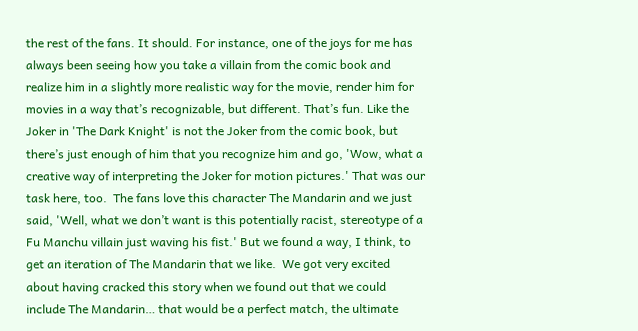the rest of the fans. It should. For instance, one of the joys for me has always been seeing how you take a villain from the comic book and realize him in a slightly more realistic way for the movie, render him for movies in a way that’s recognizable, but different. That’s fun. Like the Joker in 'The Dark Knight' is not the Joker from the comic book, but there’s just enough of him that you recognize him and go, 'Wow, what a creative way of interpreting the Joker for motion pictures.' That was our task here, too.  The fans love this character The Mandarin and we just said, 'Well, what we don’t want is this potentially racist, stereotype of a Fu Manchu villain just waving his fist.' But we found a way, I think, to get an iteration of The Mandarin that we like.  We got very excited about having cracked this story when we found out that we could include The Mandarin… that would be a perfect match, the ultimate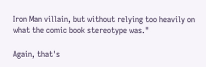Iron Man villain, but without relying too heavily on what the comic book stereotype was."

Again, that's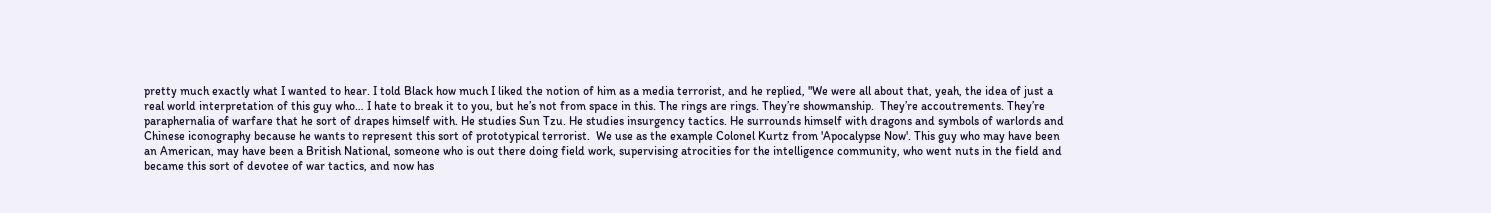pretty much exactly what I wanted to hear. I told Black how much I liked the notion of him as a media terrorist, and he replied, "We were all about that, yeah, the idea of just a real world interpretation of this guy who… I hate to break it to you, but he’s not from space in this. The rings are rings. They’re showmanship.  They’re accoutrements. They’re paraphernalia of warfare that he sort of drapes himself with. He studies Sun Tzu. He studies insurgency tactics. He surrounds himself with dragons and symbols of warlords and Chinese iconography because he wants to represent this sort of prototypical terrorist.  We use as the example Colonel Kurtz from 'Apocalypse Now'. This guy who may have been an American, may have been a British National, someone who is out there doing field work, supervising atrocities for the intelligence community, who went nuts in the field and became this sort of devotee of war tactics, and now has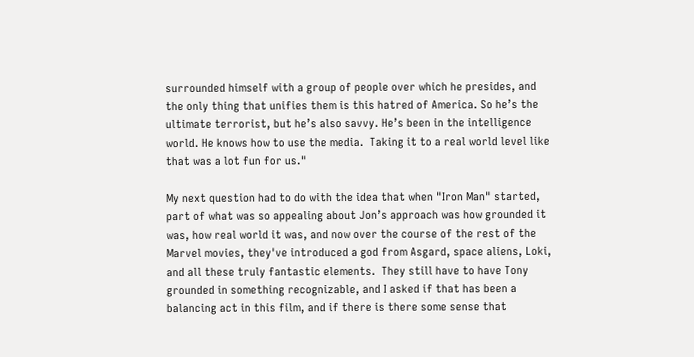surrounded himself with a group of people over which he presides, and the only thing that unifies them is this hatred of America. So he’s the ultimate terrorist, but he’s also savvy. He’s been in the intelligence world. He knows how to use the media.  Taking it to a real world level like that was a lot fun for us."

My next question had to do with the idea that when "Iron Man" started, part of what was so appealing about Jon’s approach was how grounded it was, how real world it was, and now over the course of the rest of the Marvel movies, they've introduced a god from Asgard, space aliens, Loki, and all these truly fantastic elements.  They still have to have Tony grounded in something recognizable, and I asked if that has been a balancing act in this film, and if there is there some sense that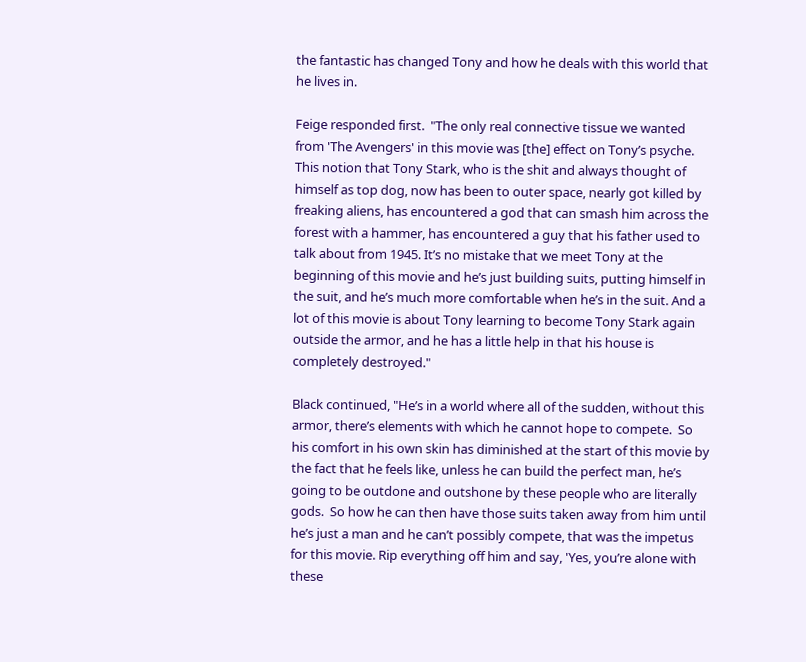the fantastic has changed Tony and how he deals with this world that he lives in.

Feige responded first.  "The only real connective tissue we wanted from 'The Avengers' in this movie was [the] effect on Tony’s psyche. This notion that Tony Stark, who is the shit and always thought of himself as top dog, now has been to outer space, nearly got killed by freaking aliens, has encountered a god that can smash him across the forest with a hammer, has encountered a guy that his father used to talk about from 1945. It’s no mistake that we meet Tony at the beginning of this movie and he’s just building suits, putting himself in the suit, and he’s much more comfortable when he’s in the suit. And a lot of this movie is about Tony learning to become Tony Stark again outside the armor, and he has a little help in that his house is completely destroyed."

Black continued, "He’s in a world where all of the sudden, without this armor, there’s elements with which he cannot hope to compete.  So his comfort in his own skin has diminished at the start of this movie by the fact that he feels like, unless he can build the perfect man, he’s going to be outdone and outshone by these people who are literally gods.  So how he can then have those suits taken away from him until he’s just a man and he can’t possibly compete, that was the impetus for this movie. Rip everything off him and say, 'Yes, you’re alone with these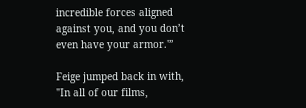incredible forces aligned against you, and you don’t even have your armor.'”

Feige jumped back in with, "In all of our films,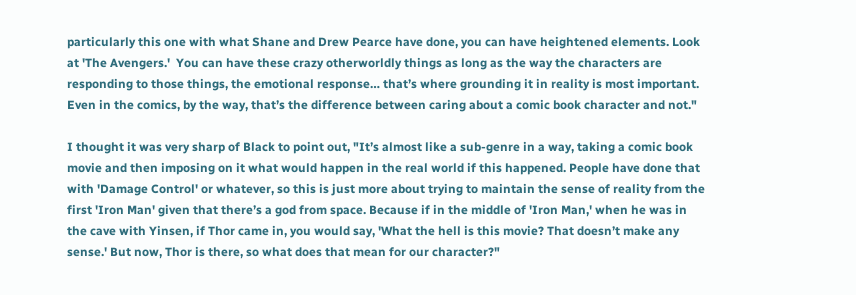particularly this one with what Shane and Drew Pearce have done, you can have heightened elements. Look at 'The Avengers.'  You can have these crazy otherworldly things as long as the way the characters are responding to those things, the emotional response… that’s where grounding it in reality is most important. Even in the comics, by the way, that’s the difference between caring about a comic book character and not."

I thought it was very sharp of Black to point out, "It’s almost like a sub-genre in a way, taking a comic book movie and then imposing on it what would happen in the real world if this happened. People have done that with 'Damage Control' or whatever, so this is just more about trying to maintain the sense of reality from the first 'Iron Man' given that there’s a god from space. Because if in the middle of 'Iron Man,' when he was in the cave with Yinsen, if Thor came in, you would say, 'What the hell is this movie? That doesn’t make any sense.' But now, Thor is there, so what does that mean for our character?"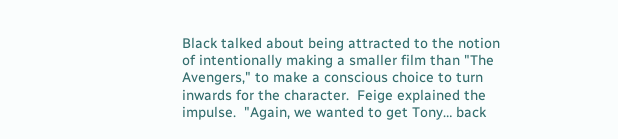Black talked about being attracted to the notion of intentionally making a smaller film than "The Avengers," to make a conscious choice to turn inwards for the character.  Feige explained the impulse.  "Again, we wanted to get Tony… back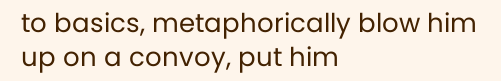to basics, metaphorically blow him up on a convoy, put him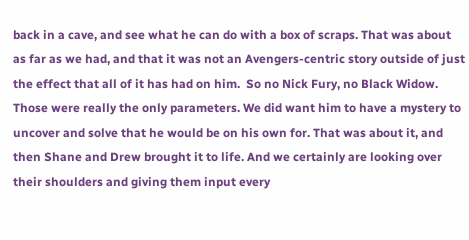back in a cave, and see what he can do with a box of scraps. That was about as far as we had, and that it was not an Avengers-centric story outside of just the effect that all of it has had on him.  So no Nick Fury, no Black Widow. Those were really the only parameters. We did want him to have a mystery to uncover and solve that he would be on his own for. That was about it, and then Shane and Drew brought it to life. And we certainly are looking over their shoulders and giving them input every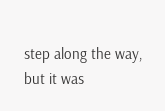step along the way, but it was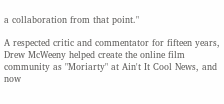a collaboration from that point."

A respected critic and commentator for fifteen years, Drew McWeeny helped create the online film community as "Moriarty" at Ain't It Cool News, and now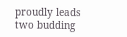proudly leads two budding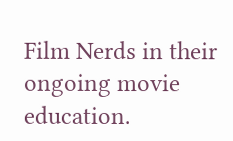Film Nerds in their ongoing movie education.